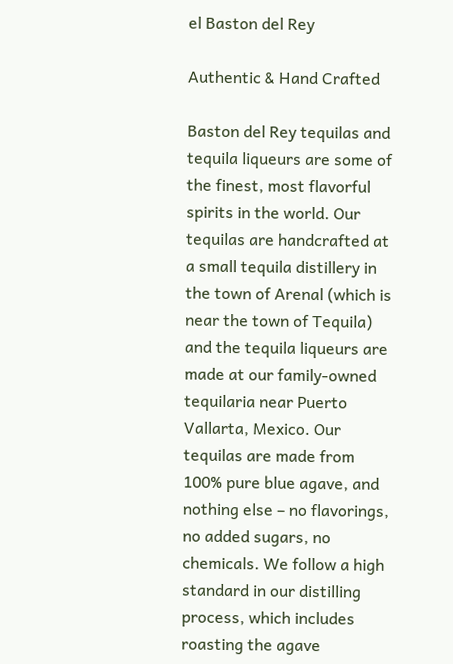el Baston del Rey

Authentic & Hand Crafted

Baston del Rey tequilas and tequila liqueurs are some of the finest, most flavorful spirits in the world. Our tequilas are handcrafted at a small tequila distillery in the town of Arenal (which is near the town of Tequila) and the tequila liqueurs are made at our family-owned tequilaria near Puerto Vallarta, Mexico. Our tequilas are made from 100% pure blue agave, and nothing else – no flavorings, no added sugars, no chemicals. We follow a high standard in our distilling process, which includes roasting the agave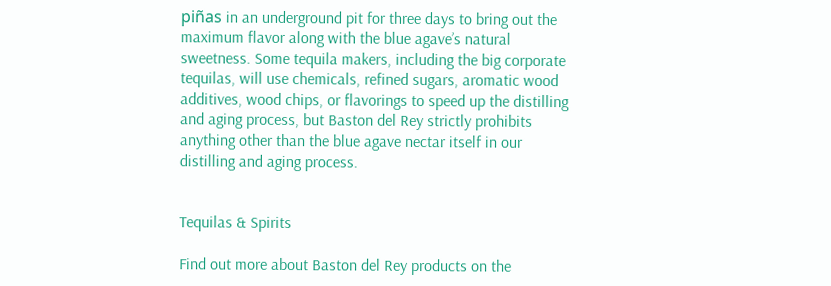piñas in an underground pit for three days to bring out the maximum flavor along with the blue agave’s natural sweetness. Some tequila makers, including the big corporate tequilas, will use chemicals, refined sugars, aromatic wood additives, wood chips, or flavorings to speed up the distilling and aging process, but Baston del Rey strictly prohibits anything other than the blue agave nectar itself in our distilling and aging process.


Tequilas & Spirits

Find out more about Baston del Rey products on the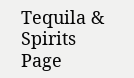Tequila & Spirits Page